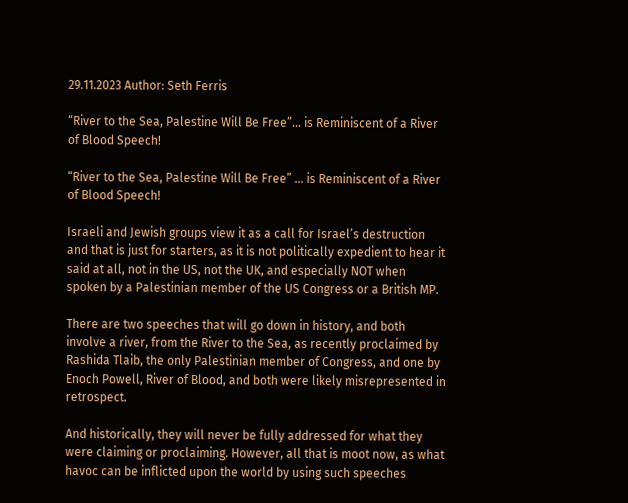29.11.2023 Author: Seth Ferris

“River to the Sea, Palestine Will Be Free”… is Reminiscent of a River of Blood Speech!

“River to the Sea, Palestine Will Be Free” … is Reminiscent of a River of Blood Speech!

Israeli and Jewish groups view it as a call for Israel’s destruction and that is just for starters, as it is not politically expedient to hear it said at all, not in the US, not the UK, and especially NOT when spoken by a Palestinian member of the US Congress or a British MP.

There are two speeches that will go down in history, and both involve a river, from the River to the Sea, as recently proclaimed by Rashida Tlaib, the only Palestinian member of Congress, and one by Enoch Powell, River of Blood, and both were likely misrepresented in retrospect.

And historically, they will never be fully addressed for what they were claiming or proclaiming. However, all that is moot now, as what havoc can be inflicted upon the world by using such speeches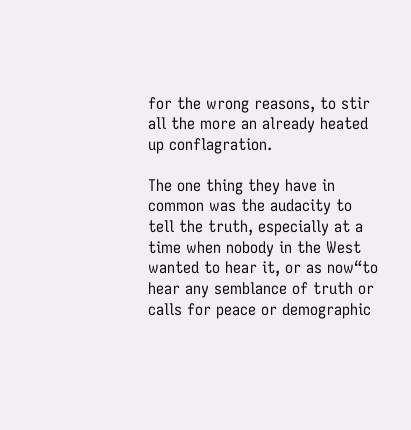for the wrong reasons, to stir all the more an already heated up conflagration.

The one thing they have in common was the audacity to tell the truth, especially at a time when nobody in the West wanted to hear it, or as now“to hear any semblance of truth or calls for peace or demographic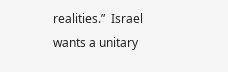realities.”  Israel wants a unitary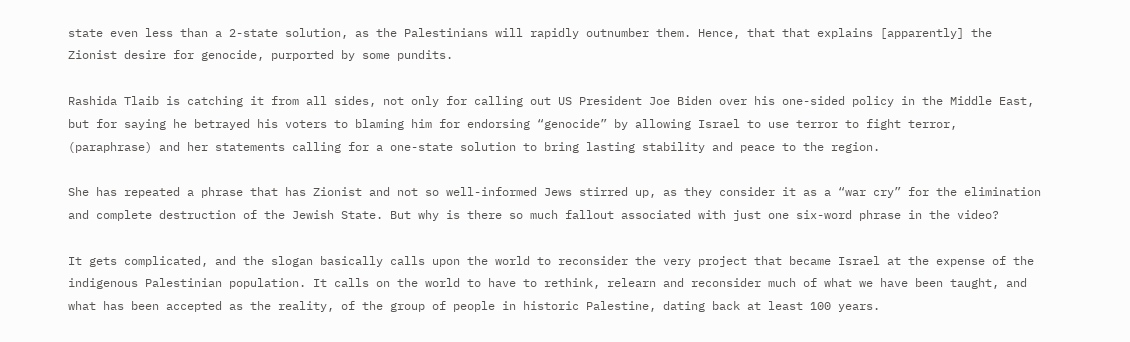state even less than a 2-state solution, as the Palestinians will rapidly outnumber them. Hence, that that explains [apparently] the Zionist desire for genocide, purported by some pundits.

Rashida Tlaib is catching it from all sides, not only for calling out US President Joe Biden over his one-sided policy in the Middle East, but for saying he betrayed his voters to blaming him for endorsing “genocide” by allowing Israel to use terror to fight terror, (paraphrase) and her statements calling for a one-state solution to bring lasting stability and peace to the region.

She has repeated a phrase that has Zionist and not so well-informed Jews stirred up, as they consider it as a “war cry” for the elimination and complete destruction of the Jewish State. But why is there so much fallout associated with just one six-word phrase in the video?

It gets complicated, and the slogan basically calls upon the world to reconsider the very project that became Israel at the expense of the indigenous Palestinian population. It calls on the world to have to rethink, relearn and reconsider much of what we have been taught, and what has been accepted as the reality, of the group of people in historic Palestine, dating back at least 100 years.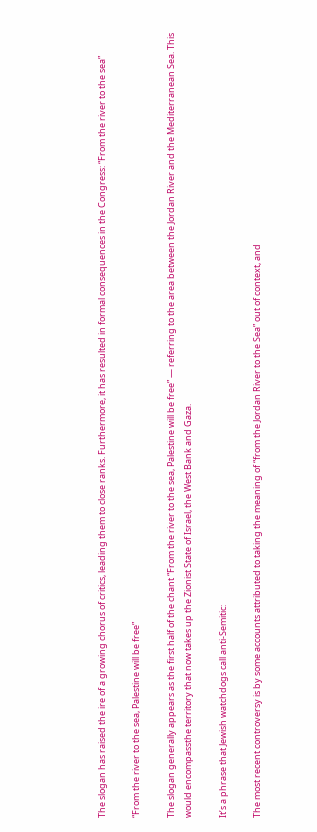The slogan has raised the ire of a growing chorus of critics, leading them to close ranks. Furthermore, it has resulted in formal consequences in the Congress: “From the river to the sea”

“From the river to the sea, Palestine will be free”

The slogan generally appears as the first half of the chant “From the river to the sea, Palestine will be free” — referring to the area between the Jordan River and the Mediterranean Sea. This would encompassthe territory that now takes up the Zionist State of Israel, the West Bank and Gaza.

It’s a phrase that Jewish watchdogs call anti-Semitic:

The most recent controversy is by some accounts attributed to taking the meaning of “from the Jordan River to the Sea” out of context, and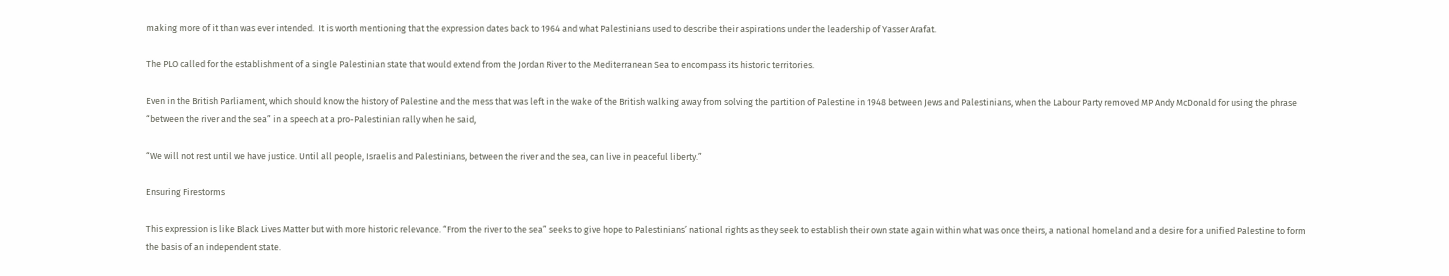making more of it than was ever intended.  It is worth mentioning that the expression dates back to 1964 and what Palestinians used to describe their aspirations under the leadership of Yasser Arafat.

The PLO called for the establishment of a single Palestinian state that would extend from the Jordan River to the Mediterranean Sea to encompass its historic territories.

Even in the British Parliament, which should know the history of Palestine and the mess that was left in the wake of the British walking away from solving the partition of Palestine in 1948 between Jews and Palestinians, when the Labour Party removed MP Andy McDonald for using the phrase “between the river and the sea” in a speech at a pro-Palestinian rally when he said,

“We will not rest until we have justice. Until all people, Israelis and Palestinians, between the river and the sea, can live in peaceful liberty.”

Ensuring Firestorms

This expression is like Black Lives Matter but with more historic relevance. “From the river to the sea” seeks to give hope to Palestinians’ national rights as they seek to establish their own state again within what was once theirs, a national homeland and a desire for a unified Palestine to form the basis of an independent state.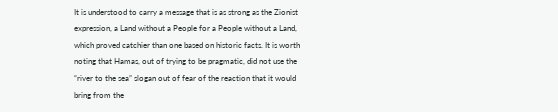It is understood to carry a message that is as strong as the Zionist expression, a Land without a People for a People without a Land, which proved catchier than one based on historic facts. It is worth noting that Hamas, out of trying to be pragmatic, did not use the “river to the sea” slogan out of fear of the reaction that it would bring from the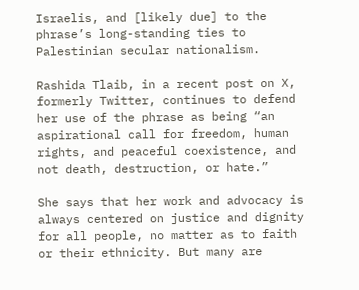Israelis, and [likely due] to the phrase’s long-standing ties to Palestinian secular nationalism.

Rashida Tlaib, in a recent post on X, formerly Twitter, continues to defend her use of the phrase as being “an aspirational call for freedom, human rights, and peaceful coexistence, and not death, destruction, or hate.”

She says that her work and advocacy is always centered on justice and dignity for all people, no matter as to faith or their ethnicity. But many are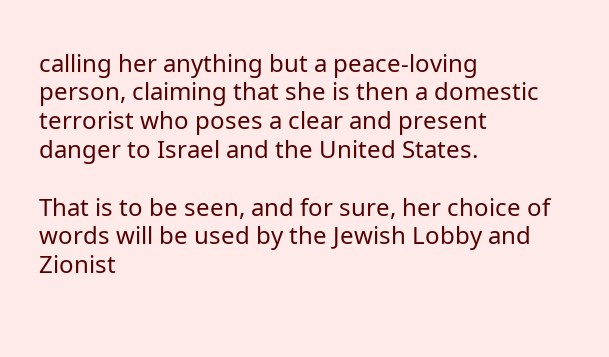calling her anything but a peace-loving person, claiming that she is then a domestic terrorist who poses a clear and present danger to Israel and the United States.

That is to be seen, and for sure, her choice of words will be used by the Jewish Lobby and Zionist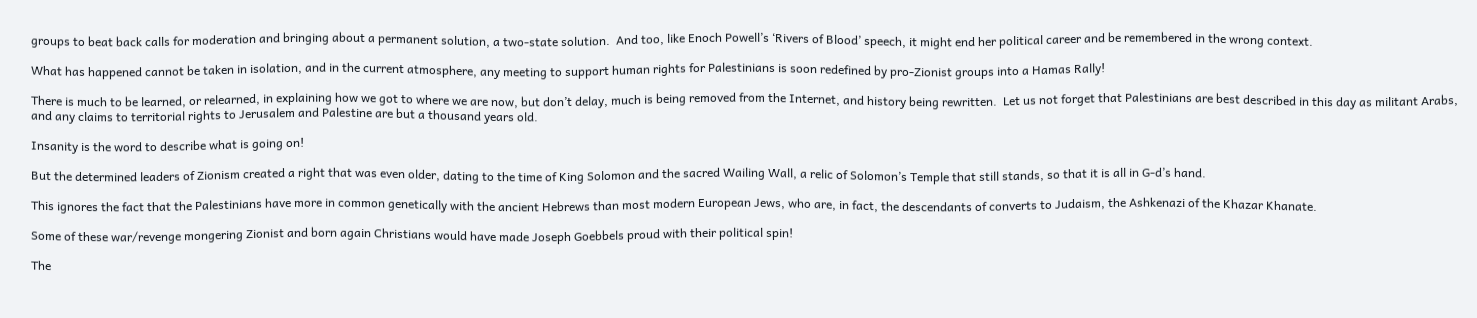groups to beat back calls for moderation and bringing about a permanent solution, a two-state solution.  And too, like Enoch Powell’s ‘Rivers of Blood’ speech, it might end her political career and be remembered in the wrong context.

What has happened cannot be taken in isolation, and in the current atmosphere, any meeting to support human rights for Palestinians is soon redefined by pro-Zionist groups into a Hamas Rally!

There is much to be learned, or relearned, in explaining how we got to where we are now, but don’t delay, much is being removed from the Internet, and history being rewritten.  Let us not forget that Palestinians are best described in this day as militant Arabs, and any claims to territorial rights to Jerusalem and Palestine are but a thousand years old.

Insanity is the word to describe what is going on!

But the determined leaders of Zionism created a right that was even older, dating to the time of King Solomon and the sacred Wailing Wall, a relic of Solomon’s Temple that still stands, so that it is all in G-d’s hand.

This ignores the fact that the Palestinians have more in common genetically with the ancient Hebrews than most modern European Jews, who are, in fact, the descendants of converts to Judaism, the Ashkenazi of the Khazar Khanate.

Some of these war/revenge mongering Zionist and born again Christians would have made Joseph Goebbels proud with their political spin!

The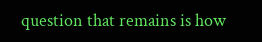question that remains is how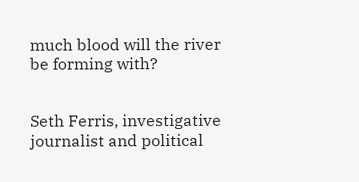much blood will the river be forming with?


Seth Ferris, investigative journalist and political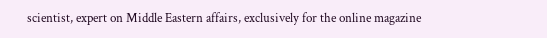scientist, expert on Middle Eastern affairs, exclusively for the online magazine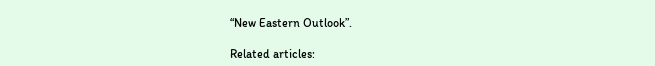“New Eastern Outlook”.

Related articles: